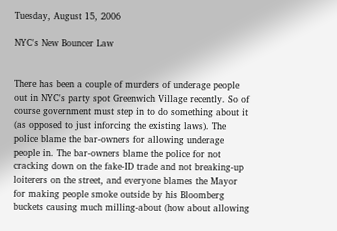Tuesday, August 15, 2006

NYC's New Bouncer Law


There has been a couple of murders of underage people out in NYC's party spot Greenwich Village recently. So of course government must step in to do something about it (as opposed to just inforcing the existing laws). The police blame the bar-owners for allowing underage people in. The bar-owners blame the police for not cracking down on the fake-ID trade and not breaking-up loiterers on the street, and everyone blames the Mayor for making people smoke outside by his Bloomberg buckets causing much milling-about (how about allowing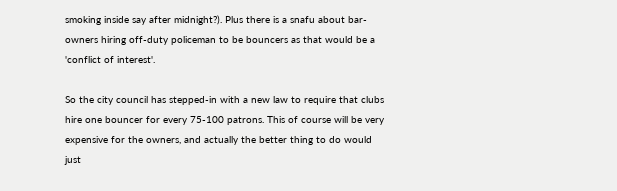smoking inside say after midnight?). Plus there is a snafu about bar-owners hiring off-duty policeman to be bouncers as that would be a 'conflict of interest'.

So the city council has stepped-in with a new law to require that clubs hire one bouncer for every 75-100 patrons. This of course will be very expensive for the owners, and actually the better thing to do would just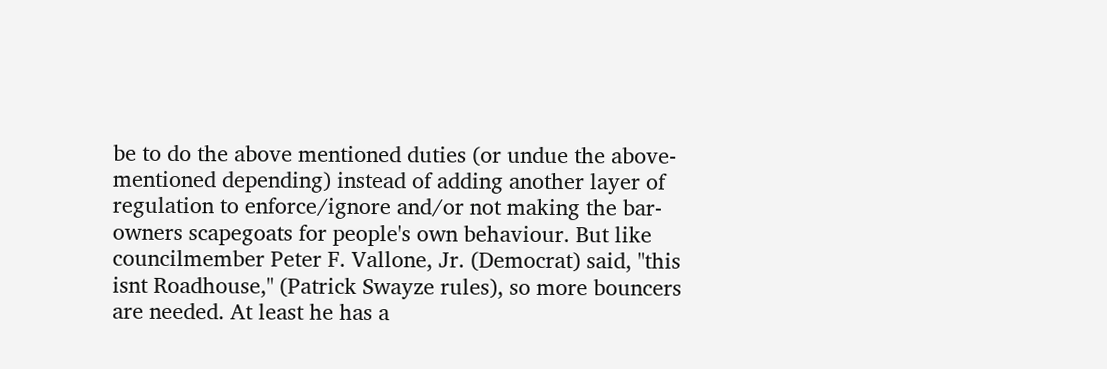be to do the above mentioned duties (or undue the above-mentioned depending) instead of adding another layer of regulation to enforce/ignore and/or not making the bar-owners scapegoats for people's own behaviour. But like councilmember Peter F. Vallone, Jr. (Democrat) said, "this isnt Roadhouse," (Patrick Swayze rules), so more bouncers are needed. At least he has a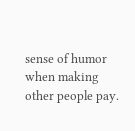sense of humor when making other people pay.